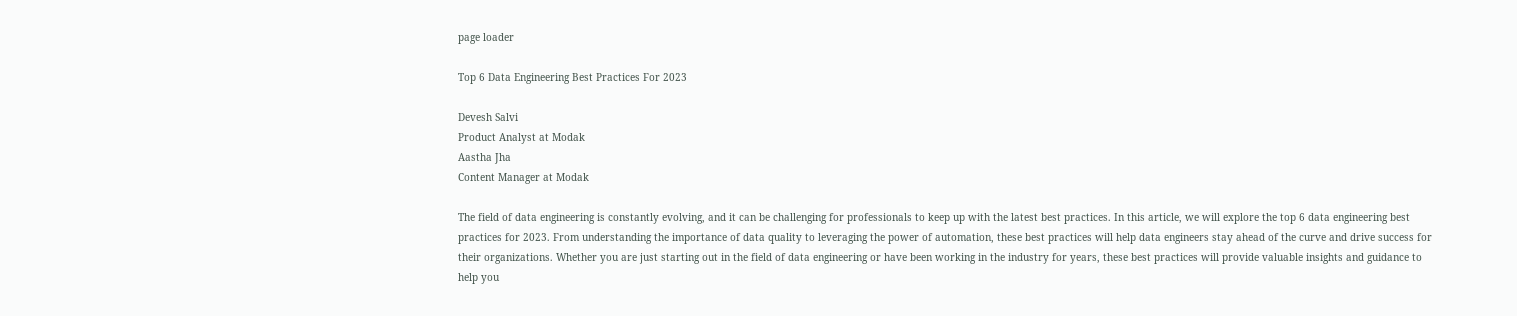page loader

Top 6 Data Engineering Best Practices For 2023

Devesh Salvi
Product Analyst at Modak
Aastha Jha
Content Manager at Modak

The field of data engineering is constantly evolving, and it can be challenging for professionals to keep up with the latest best practices. In this article, we will explore the top 6 data engineering best practices for 2023. From understanding the importance of data quality to leveraging the power of automation, these best practices will help data engineers stay ahead of the curve and drive success for their organizations. Whether you are just starting out in the field of data engineering or have been working in the industry for years, these best practices will provide valuable insights and guidance to help you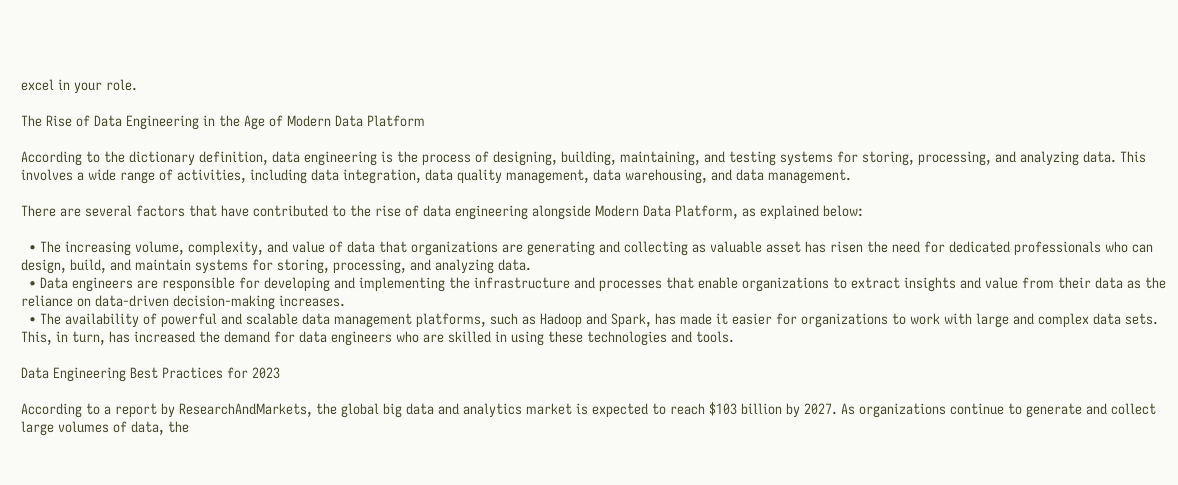excel in your role.

The Rise of Data Engineering in the Age of Modern Data Platform

According to the dictionary definition, data engineering is the process of designing, building, maintaining, and testing systems for storing, processing, and analyzing data. This involves a wide range of activities, including data integration, data quality management, data warehousing, and data management.

There are several factors that have contributed to the rise of data engineering alongside Modern Data Platform, as explained below:

  • The increasing volume, complexity, and value of data that organizations are generating and collecting as valuable asset has risen the need for dedicated professionals who can design, build, and maintain systems for storing, processing, and analyzing data.
  • Data engineers are responsible for developing and implementing the infrastructure and processes that enable organizations to extract insights and value from their data as the reliance on data-driven decision-making increases.
  • The availability of powerful and scalable data management platforms, such as Hadoop and Spark, has made it easier for organizations to work with large and complex data sets. This, in turn, has increased the demand for data engineers who are skilled in using these technologies and tools.

Data Engineering Best Practices for 2023

According to a report by ResearchAndMarkets, the global big data and analytics market is expected to reach $103 billion by 2027. As organizations continue to generate and collect large volumes of data, the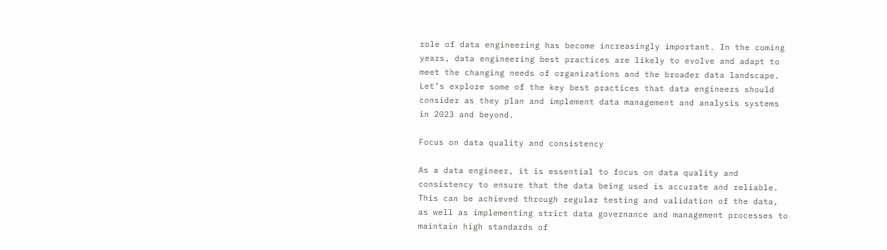role of data engineering has become increasingly important. In the coming years, data engineering best practices are likely to evolve and adapt to meet the changing needs of organizations and the broader data landscape. Let’s explore some of the key best practices that data engineers should consider as they plan and implement data management and analysis systems in 2023 and beyond.

Focus on data quality and consistency

As a data engineer, it is essential to focus on data quality and consistency to ensure that the data being used is accurate and reliable. This can be achieved through regular testing and validation of the data, as well as implementing strict data governance and management processes to maintain high standards of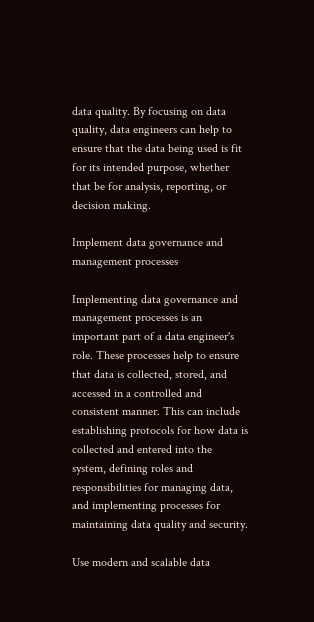data quality. By focusing on data quality, data engineers can help to ensure that the data being used is fit for its intended purpose, whether that be for analysis, reporting, or decision making.

Implement data governance and management processes

Implementing data governance and management processes is an important part of a data engineer's role. These processes help to ensure that data is collected, stored, and accessed in a controlled and consistent manner. This can include establishing protocols for how data is collected and entered into the system, defining roles and responsibilities for managing data, and implementing processes for maintaining data quality and security.

Use modern and scalable data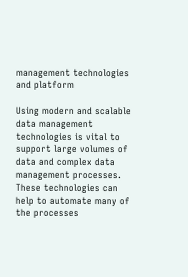management technologies and platform

Using modern and scalable data management technologies is vital to support large volumes of data and complex data management processes. These technologies can help to automate many of the processes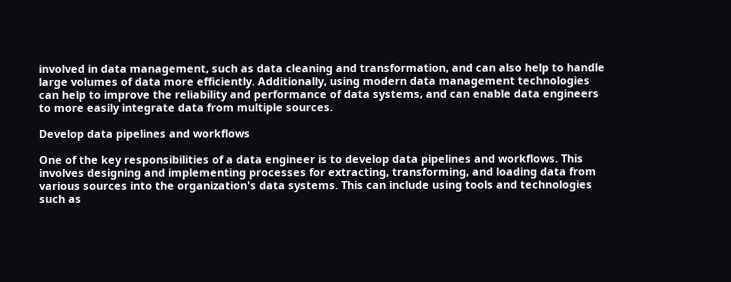involved in data management, such as data cleaning and transformation, and can also help to handle large volumes of data more efficiently. Additionally, using modern data management technologies can help to improve the reliability and performance of data systems, and can enable data engineers to more easily integrate data from multiple sources.

Develop data pipelines and workflows

One of the key responsibilities of a data engineer is to develop data pipelines and workflows. This involves designing and implementing processes for extracting, transforming, and loading data from various sources into the organization's data systems. This can include using tools and technologies such as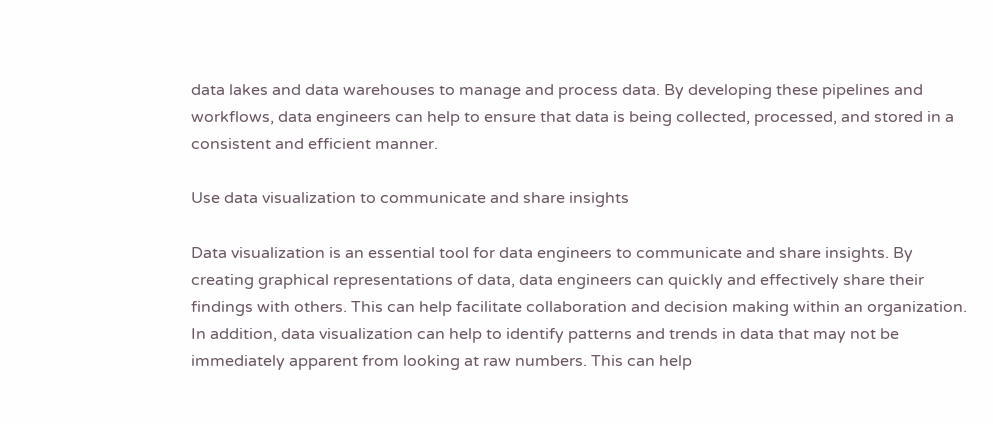data lakes and data warehouses to manage and process data. By developing these pipelines and workflows, data engineers can help to ensure that data is being collected, processed, and stored in a consistent and efficient manner.

Use data visualization to communicate and share insights

Data visualization is an essential tool for data engineers to communicate and share insights. By creating graphical representations of data, data engineers can quickly and effectively share their findings with others. This can help facilitate collaboration and decision making within an organization. In addition, data visualization can help to identify patterns and trends in data that may not be immediately apparent from looking at raw numbers. This can help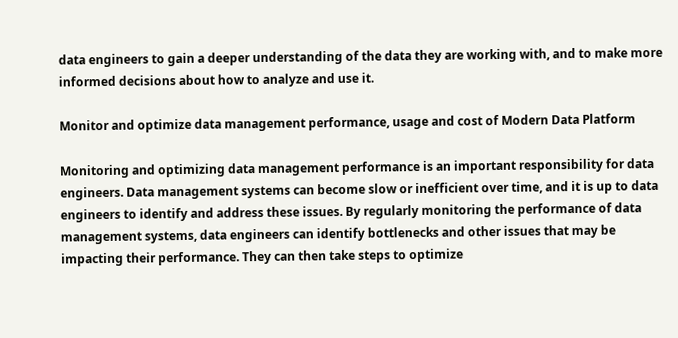data engineers to gain a deeper understanding of the data they are working with, and to make more informed decisions about how to analyze and use it.

Monitor and optimize data management performance, usage and cost of Modern Data Platform

Monitoring and optimizing data management performance is an important responsibility for data engineers. Data management systems can become slow or inefficient over time, and it is up to data engineers to identify and address these issues. By regularly monitoring the performance of data management systems, data engineers can identify bottlenecks and other issues that may be impacting their performance. They can then take steps to optimize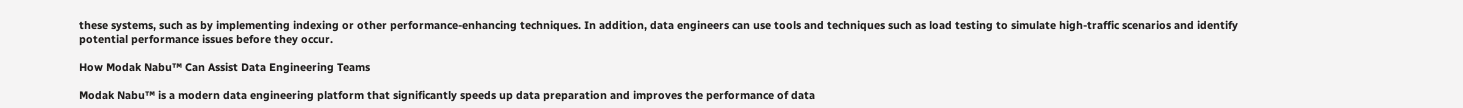these systems, such as by implementing indexing or other performance-enhancing techniques. In addition, data engineers can use tools and techniques such as load testing to simulate high-traffic scenarios and identify potential performance issues before they occur.

How Modak Nabu™ Can Assist Data Engineering Teams

Modak Nabu™ is a modern data engineering platform that significantly speeds up data preparation and improves the performance of data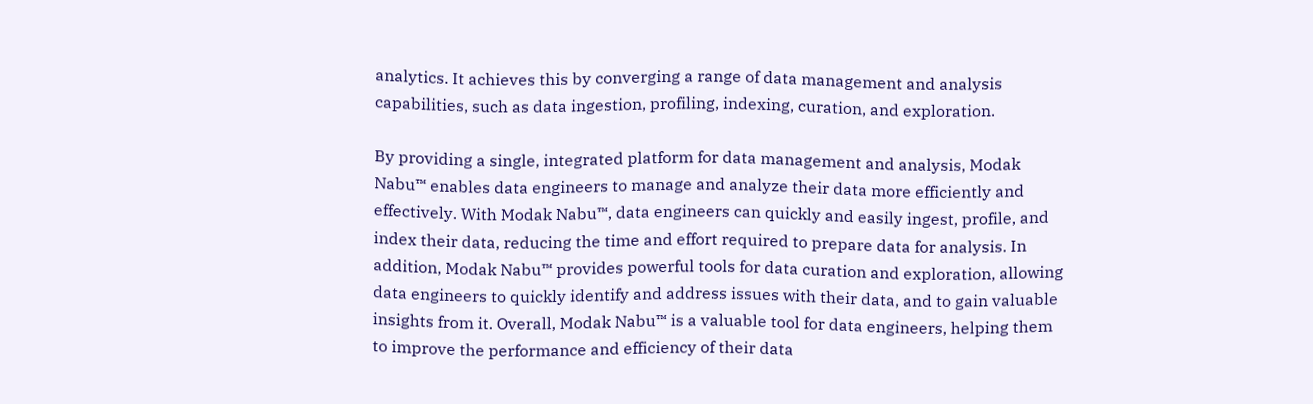analytics. It achieves this by converging a range of data management and analysis capabilities, such as data ingestion, profiling, indexing, curation, and exploration.

By providing a single, integrated platform for data management and analysis, Modak Nabu™ enables data engineers to manage and analyze their data more efficiently and effectively. With Modak Nabu™, data engineers can quickly and easily ingest, profile, and index their data, reducing the time and effort required to prepare data for analysis. In addition, Modak Nabu™ provides powerful tools for data curation and exploration, allowing data engineers to quickly identify and address issues with their data, and to gain valuable insights from it. Overall, Modak Nabu™ is a valuable tool for data engineers, helping them to improve the performance and efficiency of their data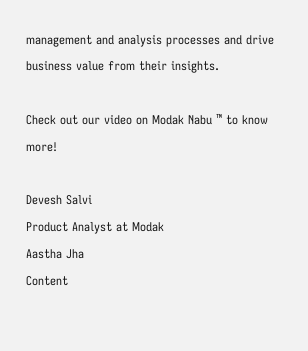management and analysis processes and drive business value from their insights.

Check out our video on Modak Nabu ™ to know more!

Devesh Salvi
Product Analyst at Modak
Aastha Jha
Content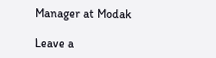Manager at Modak

Leave a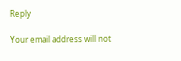Reply

Your email address will not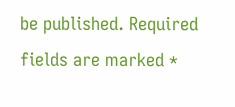be published. Required fields are marked *